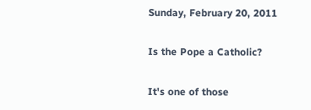Sunday, February 20, 2011

Is the Pope a Catholic?

It's one of those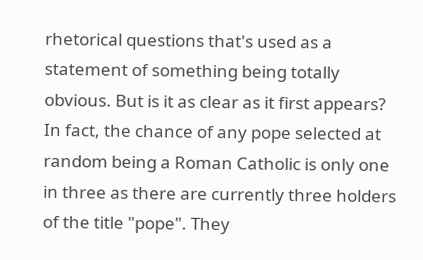rhetorical questions that's used as a statement of something being totally obvious. But is it as clear as it first appears? In fact, the chance of any pope selected at random being a Roman Catholic is only one in three as there are currently three holders of the title "pope". They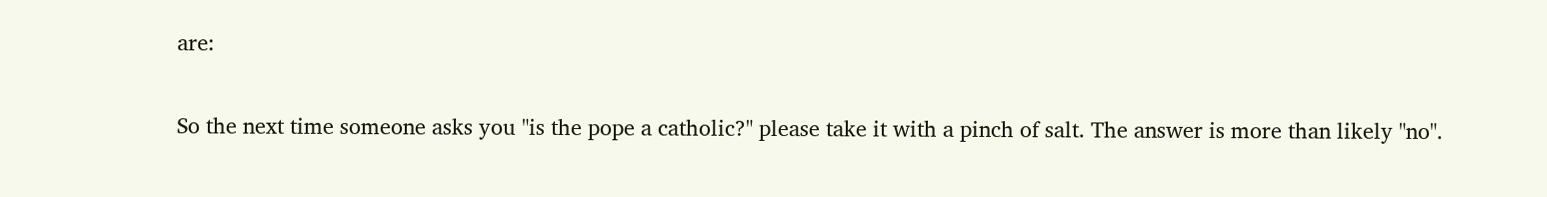are:

So the next time someone asks you "is the pope a catholic?" please take it with a pinch of salt. The answer is more than likely "no".